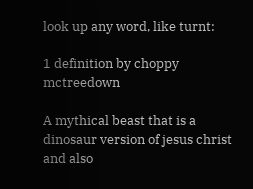look up any word, like turnt:

1 definition by choppy mctreedown

A mythical beast that is a dinosaur version of jesus christ and also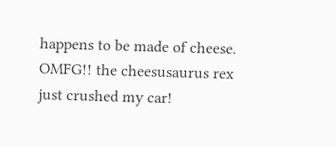happens to be made of cheese.
OMFG!! the cheesusaurus rex just crushed my car!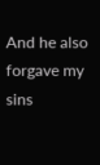And he also forgave my sins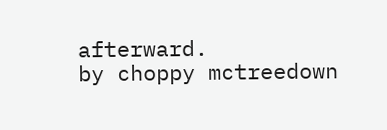afterward.
by choppy mctreedown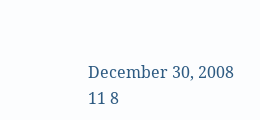December 30, 2008
11 8